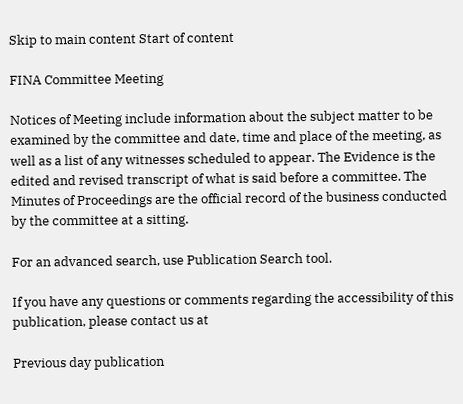Skip to main content Start of content

FINA Committee Meeting

Notices of Meeting include information about the subject matter to be examined by the committee and date, time and place of the meeting, as well as a list of any witnesses scheduled to appear. The Evidence is the edited and revised transcript of what is said before a committee. The Minutes of Proceedings are the official record of the business conducted by the committee at a sitting.

For an advanced search, use Publication Search tool.

If you have any questions or comments regarding the accessibility of this publication, please contact us at

Previous day publication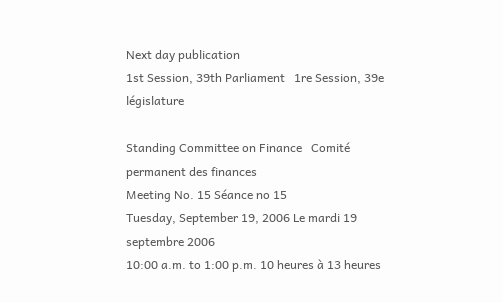Next day publication
1st Session, 39th Parliament   1re Session, 39e législature

Standing Committee on Finance   Comité permanent des finances
Meeting No. 15 Séance no 15
Tuesday, September 19, 2006 Le mardi 19 septembre 2006
10:00 a.m. to 1:00 p.m. 10 heures à 13 heures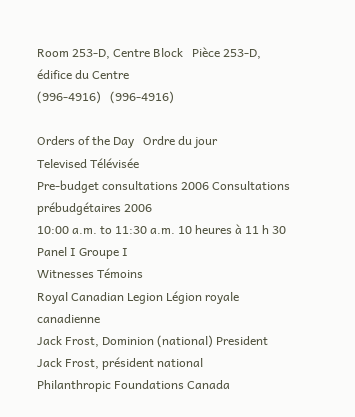Room 253-D, Centre Block   Pièce 253-D, édifice du Centre
(996-4916)   (996-4916)

Orders of the Day   Ordre du jour
Televised Télévisée
Pre-budget consultations 2006 Consultations prébudgétaires 2006
10:00 a.m. to 11:30 a.m. 10 heures à 11 h 30
Panel I Groupe I
Witnesses Témoins
Royal Canadian Legion Légion royale canadienne
Jack Frost, Dominion (national) President Jack Frost, président national
Philanthropic Foundations Canada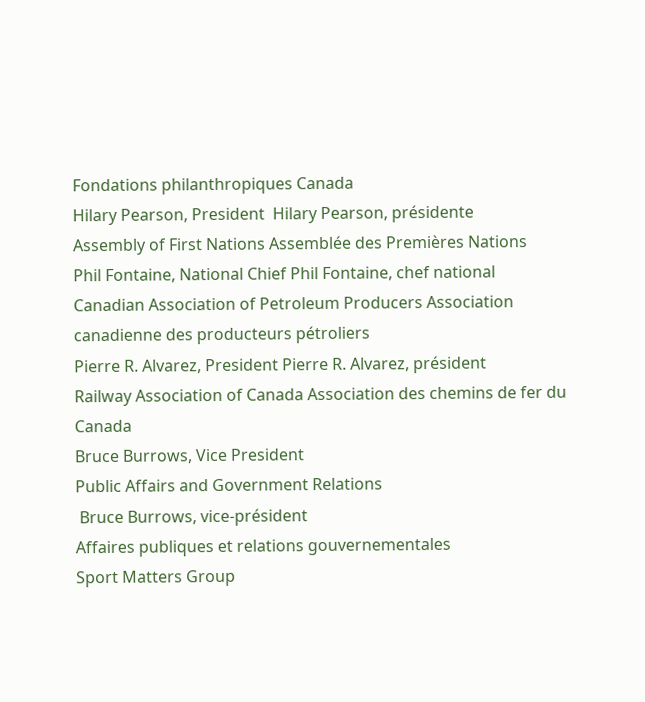Fondations philanthropiques Canada
Hilary Pearson, President  Hilary Pearson, présidente
Assembly of First Nations Assemblée des Premières Nations
Phil Fontaine, National Chief Phil Fontaine, chef national
Canadian Association of Petroleum Producers Association canadienne des producteurs pétroliers
Pierre R. Alvarez, President Pierre R. Alvarez, président
Railway Association of Canada Association des chemins de fer du Canada
Bruce Burrows, Vice President
Public Affairs and Government Relations
 Bruce Burrows, vice-président
Affaires publiques et relations gouvernementales
Sport Matters Group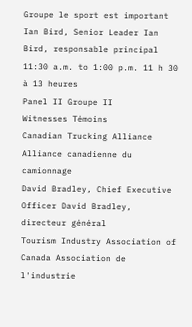Groupe le sport est important
Ian Bird, Senior Leader Ian Bird, responsable principal
11:30 a.m. to 1:00 p.m. 11 h 30 à 13 heures
Panel II Groupe II
Witnesses Témoins
Canadian Trucking Alliance Alliance canadienne du camionnage
David Bradley, Chief Executive Officer David Bradley, directeur général
Tourism Industry Association of Canada Association de l'industrie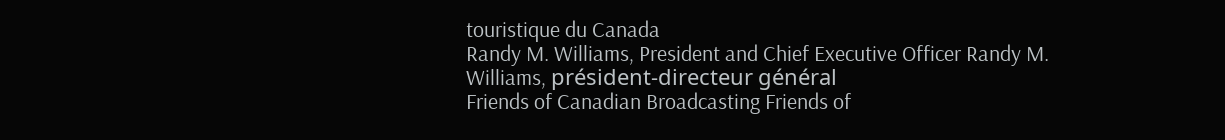touristique du Canada
Randy M. Williams, President and Chief Executive Officer Randy M. Williams, président-directeur général
Friends of Canadian Broadcasting Friends of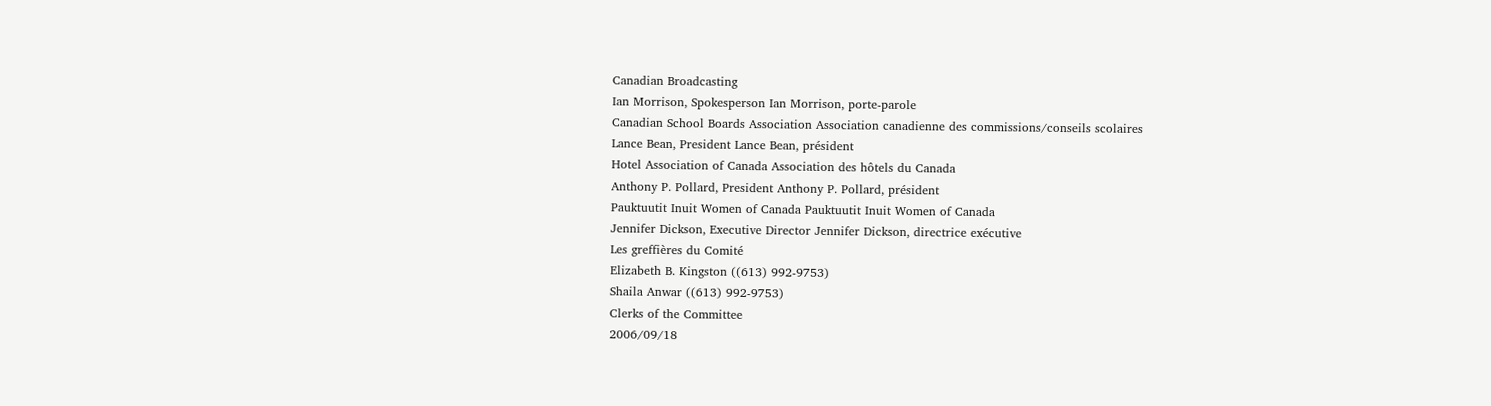Canadian Broadcasting
Ian Morrison, Spokesperson Ian Morrison, porte-parole
Canadian School Boards Association Association canadienne des commissions/conseils scolaires
Lance Bean, President Lance Bean, président
Hotel Association of Canada Association des hôtels du Canada
Anthony P. Pollard, President Anthony P. Pollard, président
Pauktuutit Inuit Women of Canada Pauktuutit Inuit Women of Canada
Jennifer Dickson, Executive Director Jennifer Dickson, directrice exécutive
Les greffières du Comité
Elizabeth B. Kingston ((613) 992-9753)
Shaila Anwar ((613) 992-9753)
Clerks of the Committee
2006/09/18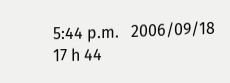5:44 p.m.   2006/09/18 17 h 44